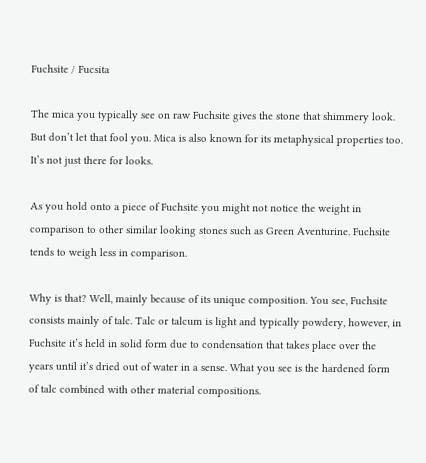Fuchsite / Fucsita

The mica you typically see on raw Fuchsite gives the stone that shimmery look. But don’t let that fool you. Mica is also known for its metaphysical properties too. It’s not just there for looks.

As you hold onto a piece of Fuchsite you might not notice the weight in comparison to other similar looking stones such as Green Aventurine. Fuchsite tends to weigh less in comparison.

Why is that? Well, mainly because of its unique composition. You see, Fuchsite consists mainly of talc. Talc or talcum is light and typically powdery, however, in Fuchsite it’s held in solid form due to condensation that takes place over the years until it’s dried out of water in a sense. What you see is the hardened form of talc combined with other material compositions.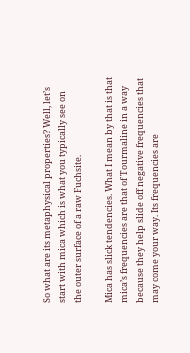So what are its metaphysical properties? Well, let’s start with mica which is what you typically see on the outer surface of a raw Fuchsite.

Mica has slick tendencies. What I mean by that is that mica’s frequencies are that of Tourmaline in a way because they help slide off negative frequencies that may come your way. Its frequencies are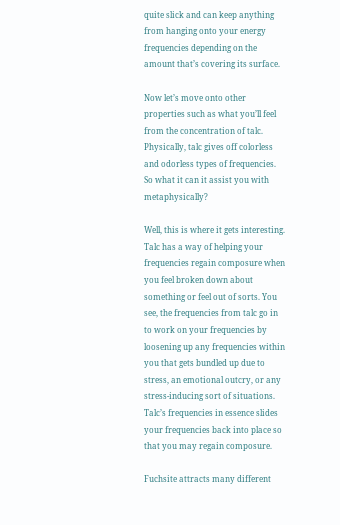quite slick and can keep anything from hanging onto your energy frequencies depending on the amount that’s covering its surface.

Now let’s move onto other properties such as what you’ll feel from the concentration of talc. Physically, talc gives off colorless and odorless types of frequencies. So what it can it assist you with metaphysically?

Well, this is where it gets interesting. Talc has a way of helping your frequencies regain composure when you feel broken down about something or feel out of sorts. You see, the frequencies from talc go in to work on your frequencies by loosening up any frequencies within you that gets bundled up due to stress, an emotional outcry, or any stress-inducing sort of situations. Talc’s frequencies in essence slides your frequencies back into place so that you may regain composure.

Fuchsite attracts many different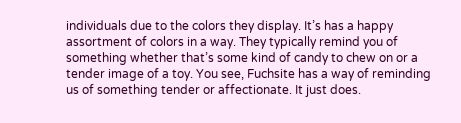individuals due to the colors they display. It’s has a happy assortment of colors in a way. They typically remind you of something whether that’s some kind of candy to chew on or a tender image of a toy. You see, Fuchsite has a way of reminding us of something tender or affectionate. It just does.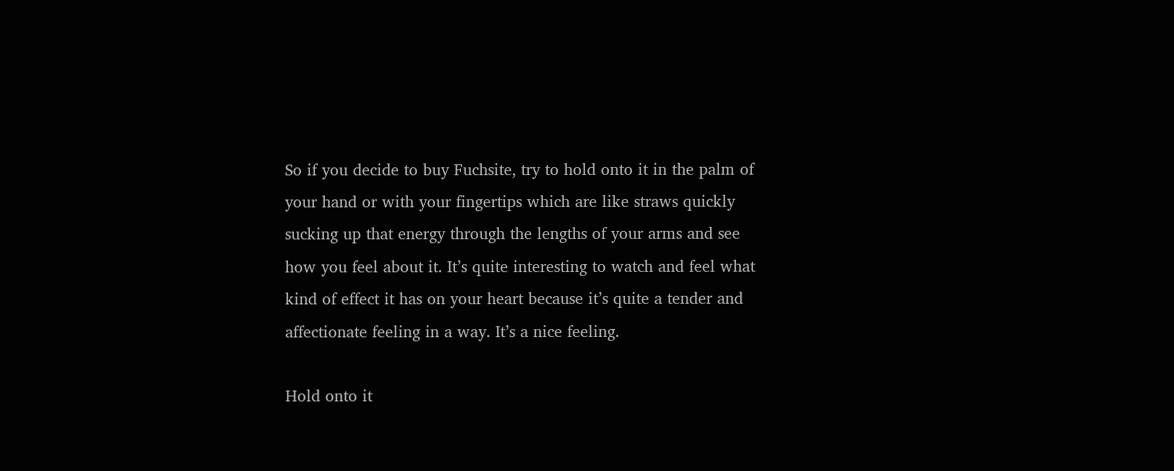So if you decide to buy Fuchsite, try to hold onto it in the palm of your hand or with your fingertips which are like straws quickly sucking up that energy through the lengths of your arms and see how you feel about it. It’s quite interesting to watch and feel what kind of effect it has on your heart because it’s quite a tender and affectionate feeling in a way. It’s a nice feeling.

Hold onto it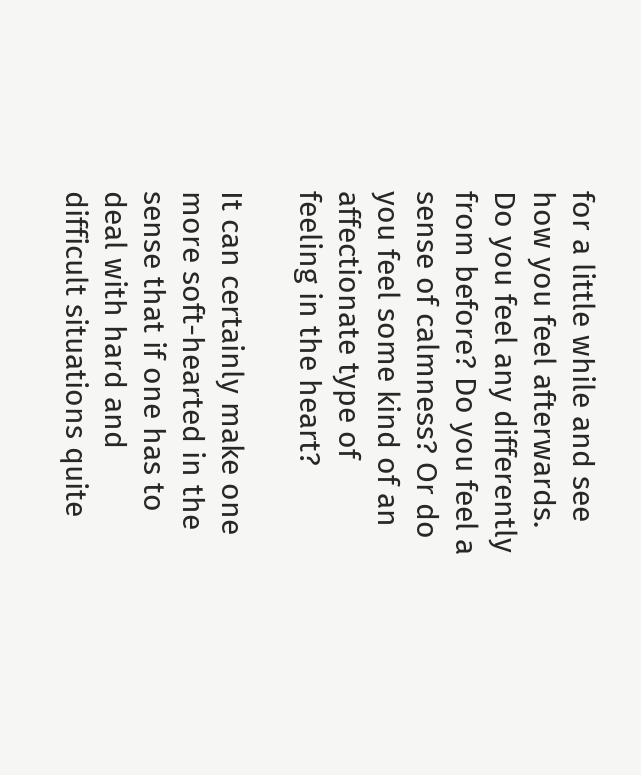for a little while and see how you feel afterwards. Do you feel any differently from before? Do you feel a sense of calmness? Or do you feel some kind of an affectionate type of feeling in the heart?

It can certainly make one more soft-hearted in the sense that if one has to deal with hard and difficult situations quite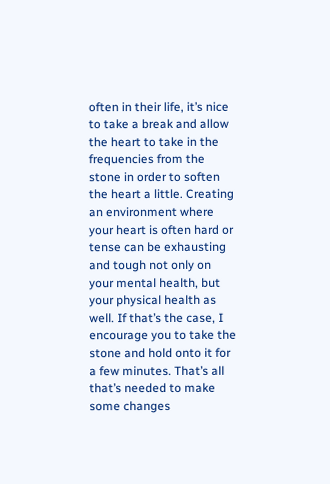often in their life, it’s nice to take a break and allow the heart to take in the frequencies from the stone in order to soften the heart a little. Creating an environment where your heart is often hard or tense can be exhausting and tough not only on your mental health, but your physical health as well. If that’s the case, I encourage you to take the stone and hold onto it for a few minutes. That’s all that’s needed to make some changes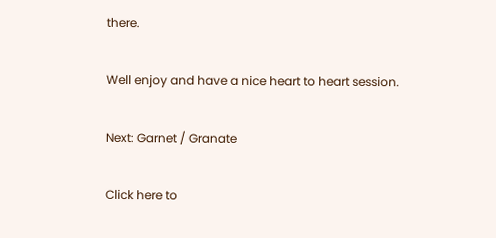there.

Well enjoy and have a nice heart to heart session.

Next: Garnet / Granate

Click here to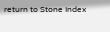return to Stone Index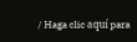/ Haga clic aquí para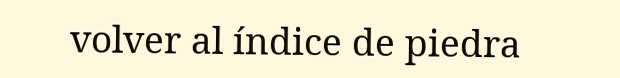volver al índice de piedra